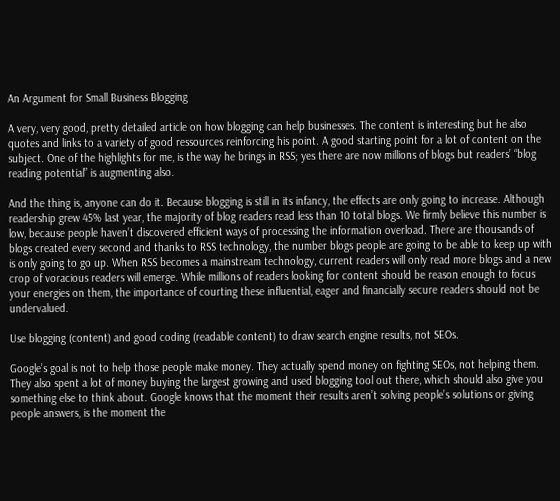An Argument for Small Business Blogging

A very, very good, pretty detailed article on how blogging can help businesses. The content is interesting but he also quotes and links to a variety of good ressources reinforcing his point. A good starting point for a lot of content on the subject. One of the highlights for me, is the way he brings in RSS; yes there are now millions of blogs but readers’ “blog reading potential” is augmenting also.

And the thing is, anyone can do it. Because blogging is still in its infancy, the effects are only going to increase. Although readership grew 45% last year, the majority of blog readers read less than 10 total blogs. We firmly believe this number is low, because people haven’t discovered efficient ways of processing the information overload. There are thousands of blogs created every second and thanks to RSS technology, the number blogs people are going to be able to keep up with is only going to go up. When RSS becomes a mainstream technology, current readers will only read more blogs and a new crop of voracious readers will emerge. While millions of readers looking for content should be reason enough to focus your energies on them, the importance of courting these influential, eager and financially secure readers should not be undervalued.

Use blogging (content) and good coding (readable content) to draw search engine results, not SEOs.

Google’s goal is not to help those people make money. They actually spend money on fighting SEOs, not helping them. They also spent a lot of money buying the largest growing and used blogging tool out there, which should also give you something else to think about. Google knows that the moment their results aren’t solving people’s solutions or giving people answers, is the moment the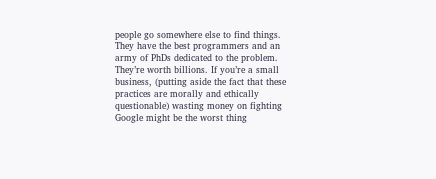people go somewhere else to find things. They have the best programmers and an army of PhDs dedicated to the problem. They’re worth billions. If you’re a small business, (putting aside the fact that these practices are morally and ethically questionable) wasting money on fighting Google might be the worst thing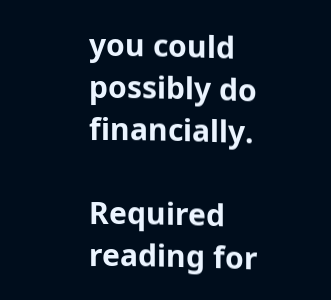you could possibly do financially.

Required reading for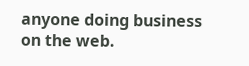anyone doing business on the web.